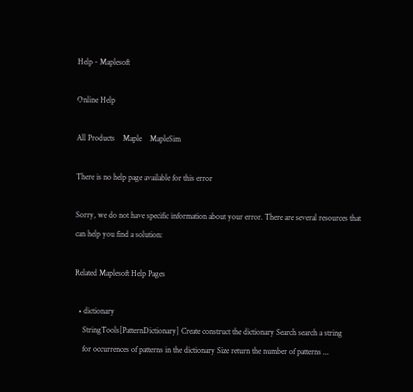Help - Maplesoft

Online Help

All Products    Maple    MapleSim

There is no help page available for this error

Sorry, we do not have specific information about your error. There are several resources that can help you find a solution:

Related Maplesoft Help Pages

  • dictionary
    StringTools[PatternDictionary] Create construct the dictionary Search search a string
    for occurrences of patterns in the dictionary Size return the number of patterns ...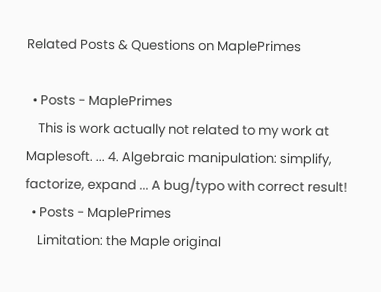Related Posts & Questions on MaplePrimes

  • Posts - MaplePrimes
    This is work actually not related to my work at Maplesoft. ... 4. Algebraic manipulation: simplify, factorize, expand ... A bug/typo with correct result!
  • Posts - MaplePrimes
    Limitation: the Maple original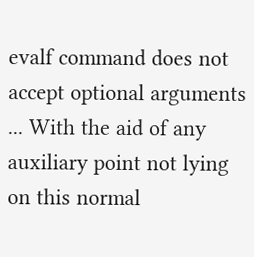evalf command does not accept optional arguments ... With the aid of any auxiliary point not lying on this normal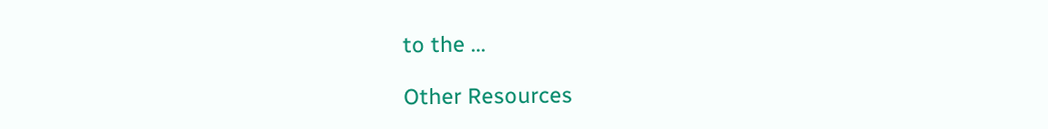to the ...

Other Resources